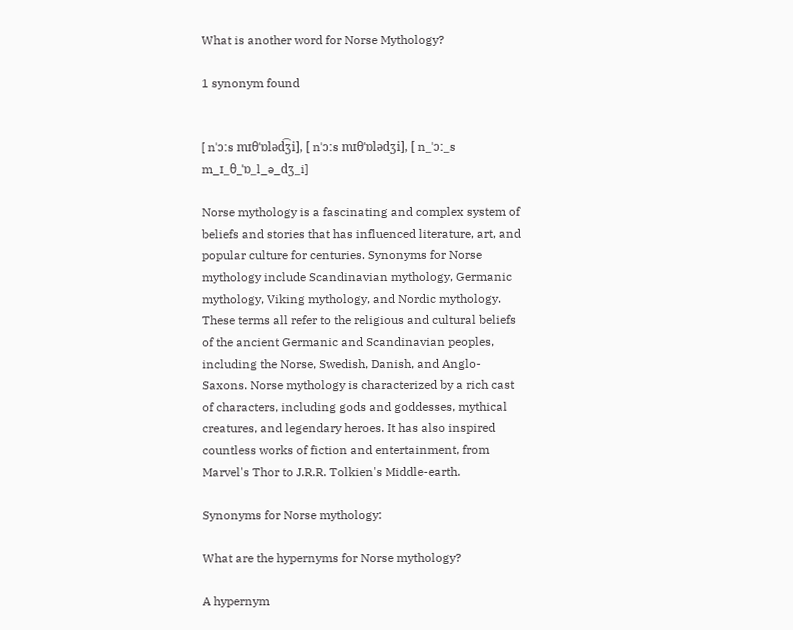What is another word for Norse Mythology?

1 synonym found


[ nˈɔːs mɪθˈɒləd͡ʒi], [ nˈɔːs mɪθˈɒlədʒi], [ n_ˈɔː_s m_ɪ_θ_ˈɒ_l_ə_dʒ_i]

Norse mythology is a fascinating and complex system of beliefs and stories that has influenced literature, art, and popular culture for centuries. Synonyms for Norse mythology include Scandinavian mythology, Germanic mythology, Viking mythology, and Nordic mythology. These terms all refer to the religious and cultural beliefs of the ancient Germanic and Scandinavian peoples, including the Norse, Swedish, Danish, and Anglo-Saxons. Norse mythology is characterized by a rich cast of characters, including gods and goddesses, mythical creatures, and legendary heroes. It has also inspired countless works of fiction and entertainment, from Marvel's Thor to J.R.R. Tolkien's Middle-earth.

Synonyms for Norse mythology:

What are the hypernyms for Norse mythology?

A hypernym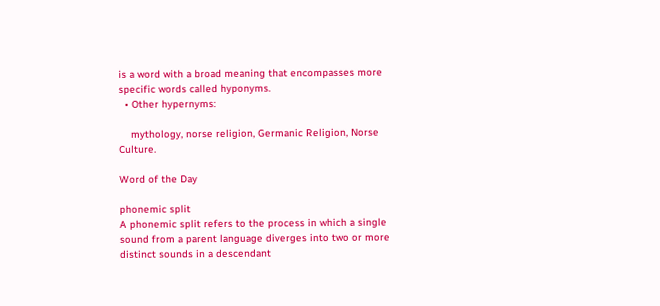is a word with a broad meaning that encompasses more specific words called hyponyms.
  • Other hypernyms:

    mythology, norse religion, Germanic Religion, Norse Culture.

Word of the Day

phonemic split
A phonemic split refers to the process in which a single sound from a parent language diverges into two or more distinct sounds in a descendant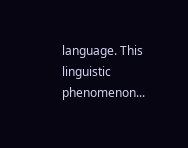language. This linguistic phenomenon...